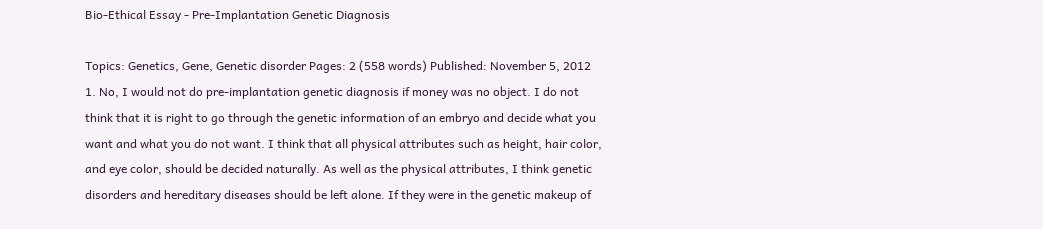Bio-Ethical Essay - Pre-Implantation Genetic Diagnosis

Topics: Genetics, Gene, Genetic disorder Pages: 2 (558 words) Published: November 5, 2012
1. No, I would not do pre-implantation genetic diagnosis if money was no object. I do not think that it is right to go through the genetic information of an embryo and decide what you want and what you do not want. I think that all physical attributes such as height, hair color, and eye color, should be decided naturally. As well as the physical attributes, I think genetic disorders and hereditary diseases should be left alone. If they were in the genetic makeup of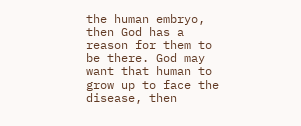the human embryo, then God has a reason for them to be there. God may want that human to grow up to face the disease, then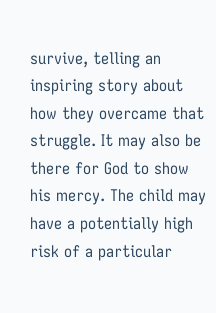survive, telling an inspiring story about how they overcame that struggle. It may also be there for God to show his mercy. The child may have a potentially high risk of a particular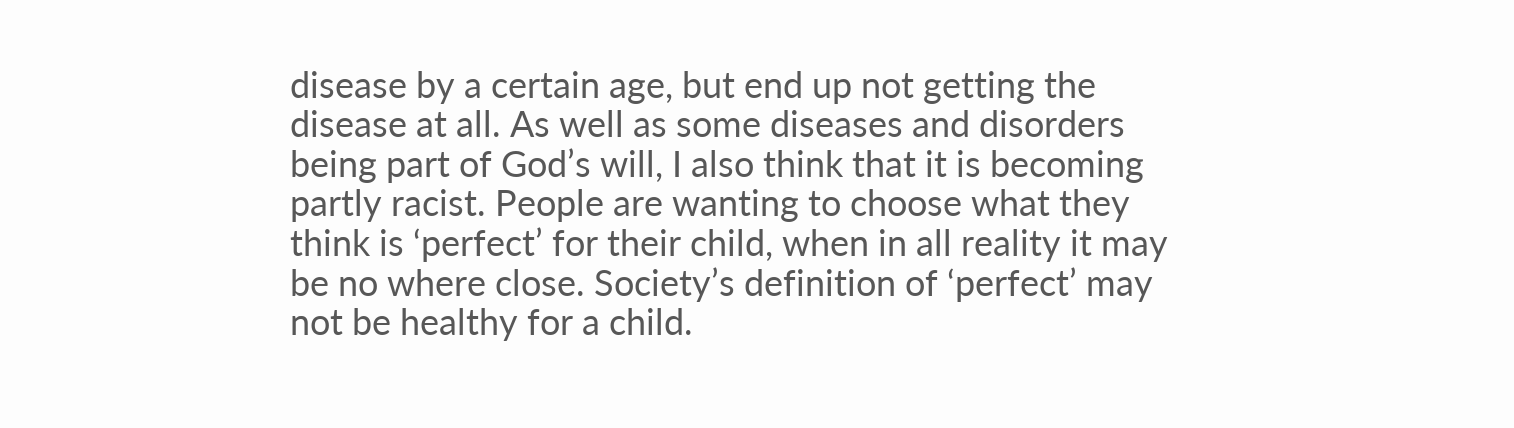disease by a certain age, but end up not getting the disease at all. As well as some diseases and disorders being part of God’s will, I also think that it is becoming partly racist. People are wanting to choose what they think is ‘perfect’ for their child, when in all reality it may be no where close. Society’s definition of ‘perfect’ may not be healthy for a child.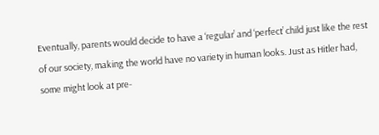Eventually, parents would decide to have a ‘regular’ and ‘perfect’ child just like the rest of our society, making the world have no variety in human looks. Just as Hitler had, some might look at pre-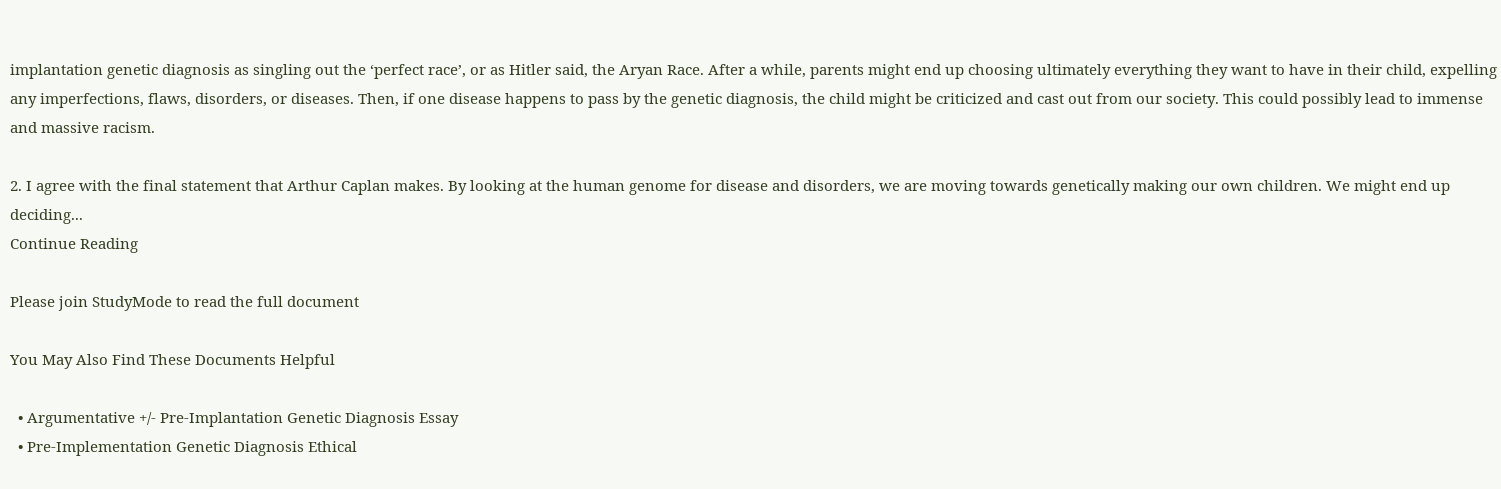implantation genetic diagnosis as singling out the ‘perfect race’, or as Hitler said, the Aryan Race. After a while, parents might end up choosing ultimately everything they want to have in their child, expelling any imperfections, flaws, disorders, or diseases. Then, if one disease happens to pass by the genetic diagnosis, the child might be criticized and cast out from our society. This could possibly lead to immense and massive racism.

2. I agree with the final statement that Arthur Caplan makes. By looking at the human genome for disease and disorders, we are moving towards genetically making our own children. We might end up deciding...
Continue Reading

Please join StudyMode to read the full document

You May Also Find These Documents Helpful

  • Argumentative +/- Pre-Implantation Genetic Diagnosis Essay
  • Pre-Implementation Genetic Diagnosis Ethical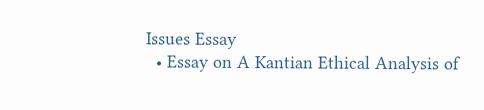Issues Essay
  • Essay on A Kantian Ethical Analysis of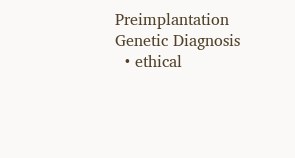Preimplantation Genetic Diagnosis
  • ethical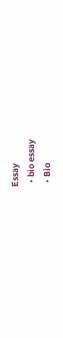Essay
  • bio essay
  • Bio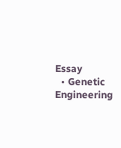Essay
  • Genetic Engineering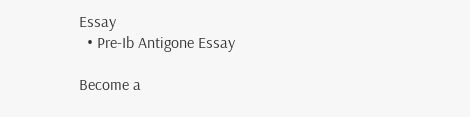Essay
  • Pre-Ib Antigone Essay

Become a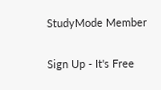StudyMode Member

Sign Up - It's Free